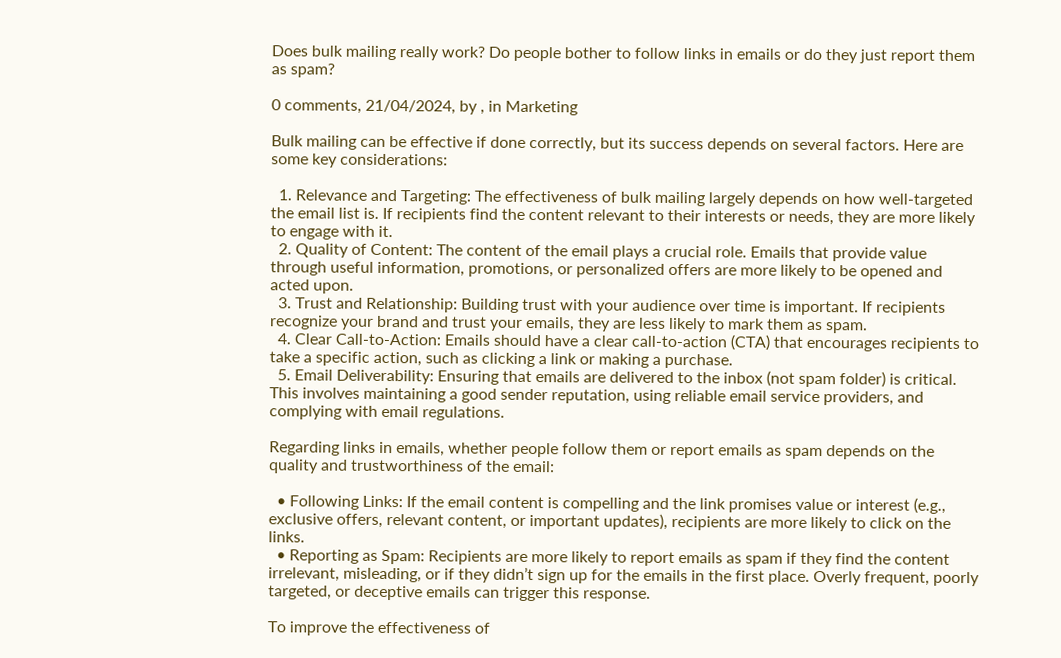Does bulk mailing really work? Do people bother to follow links in emails or do they just report them as spam?

0 comments, 21/04/2024, by , in Marketing

Bulk mailing can be effective if done correctly, but its success depends on several factors. Here are some key considerations:

  1. Relevance and Targeting: The effectiveness of bulk mailing largely depends on how well-targeted the email list is. If recipients find the content relevant to their interests or needs, they are more likely to engage with it.
  2. Quality of Content: The content of the email plays a crucial role. Emails that provide value through useful information, promotions, or personalized offers are more likely to be opened and acted upon.
  3. Trust and Relationship: Building trust with your audience over time is important. If recipients recognize your brand and trust your emails, they are less likely to mark them as spam.
  4. Clear Call-to-Action: Emails should have a clear call-to-action (CTA) that encourages recipients to take a specific action, such as clicking a link or making a purchase.
  5. Email Deliverability: Ensuring that emails are delivered to the inbox (not spam folder) is critical. This involves maintaining a good sender reputation, using reliable email service providers, and complying with email regulations.

Regarding links in emails, whether people follow them or report emails as spam depends on the quality and trustworthiness of the email:

  • Following Links: If the email content is compelling and the link promises value or interest (e.g., exclusive offers, relevant content, or important updates), recipients are more likely to click on the links.
  • Reporting as Spam: Recipients are more likely to report emails as spam if they find the content irrelevant, misleading, or if they didn’t sign up for the emails in the first place. Overly frequent, poorly targeted, or deceptive emails can trigger this response.

To improve the effectiveness of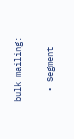bulk mailing:

  • Segment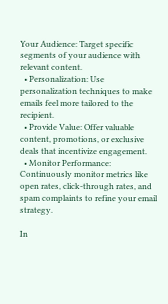Your Audience: Target specific segments of your audience with relevant content.
  • Personalization: Use personalization techniques to make emails feel more tailored to the recipient.
  • Provide Value: Offer valuable content, promotions, or exclusive deals that incentivize engagement.
  • Monitor Performance: Continuously monitor metrics like open rates, click-through rates, and spam complaints to refine your email strategy.

In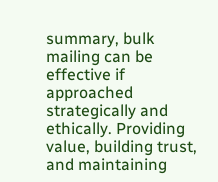summary, bulk mailing can be effective if approached strategically and ethically. Providing value, building trust, and maintaining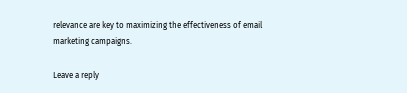relevance are key to maximizing the effectiveness of email marketing campaigns.

Leave a reply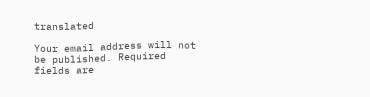translated

Your email address will not be published. Required fields are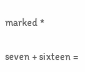marked *

seven + sixteen =